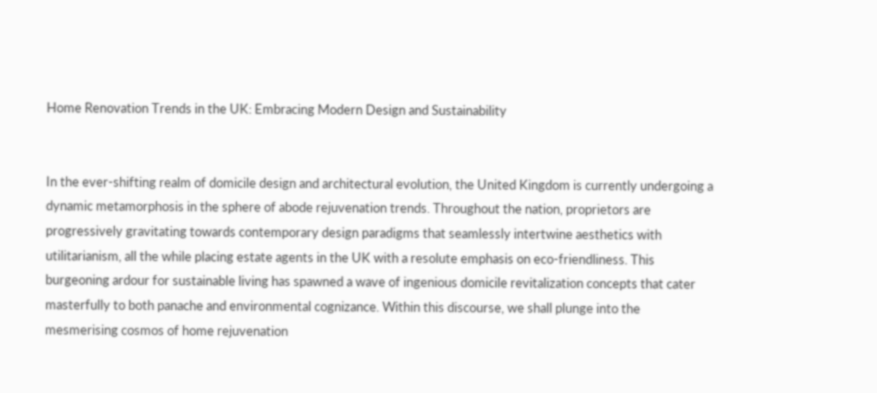Home Renovation Trends in the UK: Embracing Modern Design and Sustainability


In the ever-shifting realm of domicile design and architectural evolution, the United Kingdom is currently undergoing a dynamic metamorphosis in the sphere of abode rejuvenation trends. Throughout the nation, proprietors are progressively gravitating towards contemporary design paradigms that seamlessly intertwine aesthetics with utilitarianism, all the while placing estate agents in the UK with a resolute emphasis on eco-friendliness. This burgeoning ardour for sustainable living has spawned a wave of ingenious domicile revitalization concepts that cater masterfully to both panache and environmental cognizance. Within this discourse, we shall plunge into the mesmerising cosmos of home rejuvenation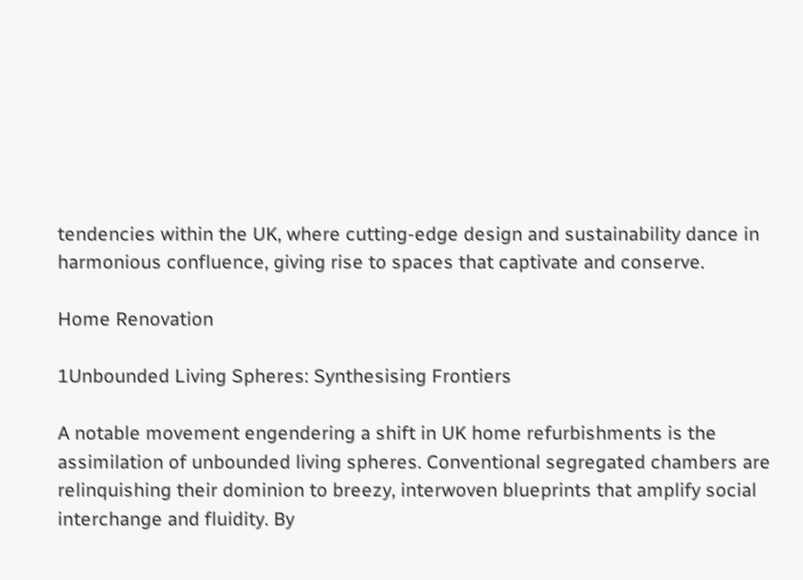tendencies within the UK, where cutting-edge design and sustainability dance in harmonious confluence, giving rise to spaces that captivate and conserve.

Home Renovation

1Unbounded Living Spheres: Synthesising Frontiers

A notable movement engendering a shift in UK home refurbishments is the assimilation of unbounded living spheres. Conventional segregated chambers are relinquishing their dominion to breezy, interwoven blueprints that amplify social interchange and fluidity. By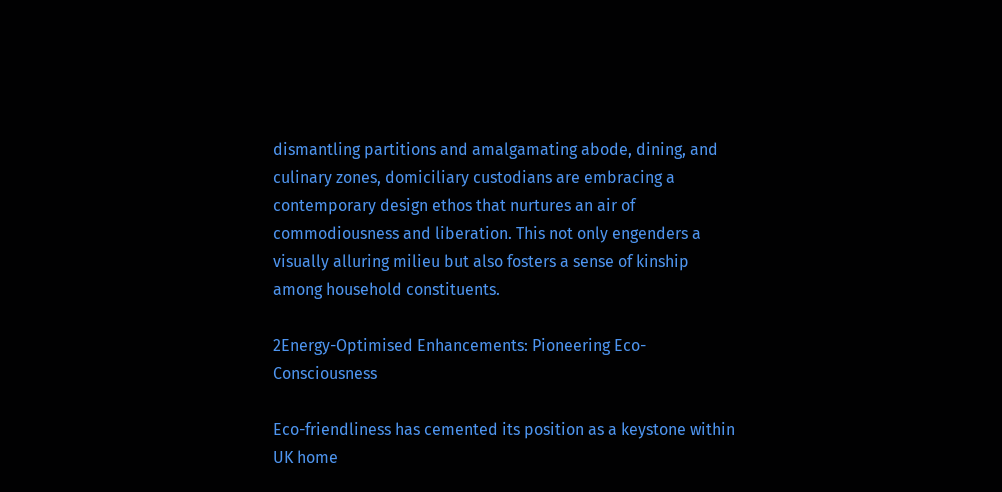dismantling partitions and amalgamating abode, dining, and culinary zones, domiciliary custodians are embracing a contemporary design ethos that nurtures an air of commodiousness and liberation. This not only engenders a visually alluring milieu but also fosters a sense of kinship among household constituents.

2Energy-Optimised Enhancements: Pioneering Eco-Consciousness

Eco-friendliness has cemented its position as a keystone within UK home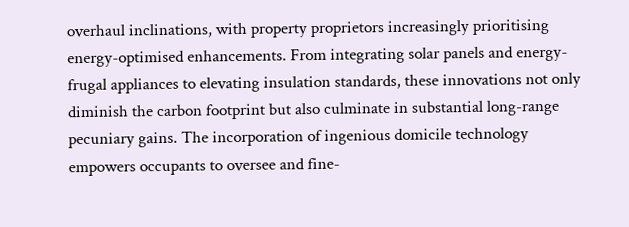overhaul inclinations, with property proprietors increasingly prioritising energy-optimised enhancements. From integrating solar panels and energy-frugal appliances to elevating insulation standards, these innovations not only diminish the carbon footprint but also culminate in substantial long-range pecuniary gains. The incorporation of ingenious domicile technology empowers occupants to oversee and fine-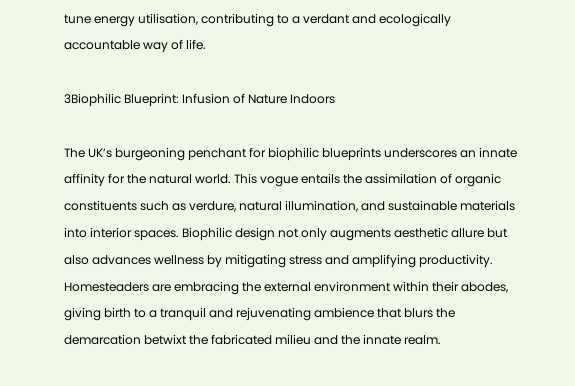tune energy utilisation, contributing to a verdant and ecologically accountable way of life.

3Biophilic Blueprint: Infusion of Nature Indoors

The UK’s burgeoning penchant for biophilic blueprints underscores an innate affinity for the natural world. This vogue entails the assimilation of organic constituents such as verdure, natural illumination, and sustainable materials into interior spaces. Biophilic design not only augments aesthetic allure but also advances wellness by mitigating stress and amplifying productivity. Homesteaders are embracing the external environment within their abodes, giving birth to a tranquil and rejuvenating ambience that blurs the demarcation betwixt the fabricated milieu and the innate realm.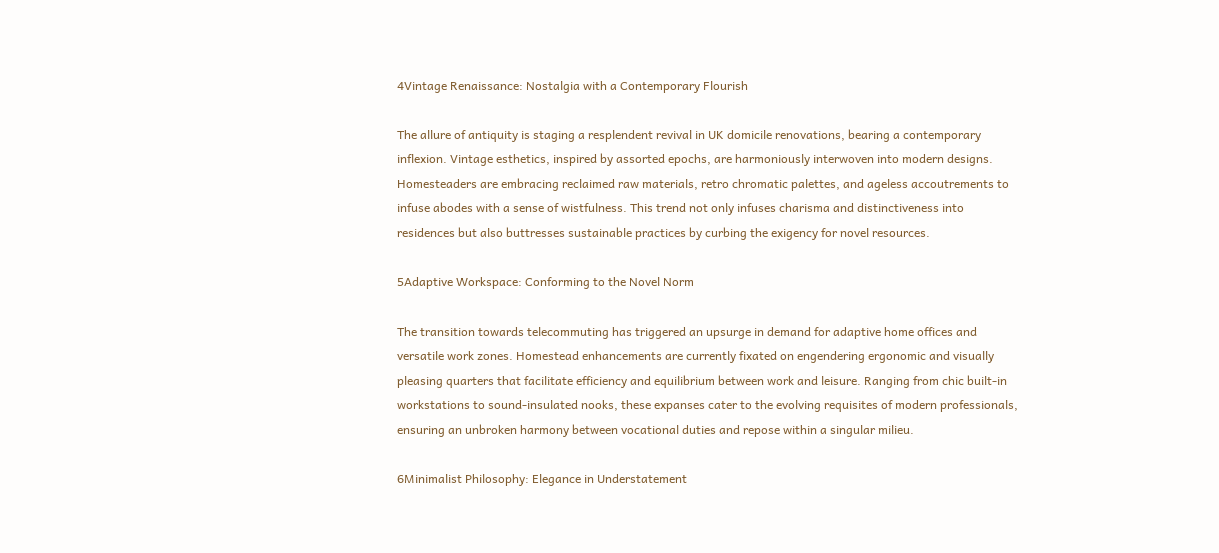4Vintage Renaissance: Nostalgia with a Contemporary Flourish

The allure of antiquity is staging a resplendent revival in UK domicile renovations, bearing a contemporary inflexion. Vintage esthetics, inspired by assorted epochs, are harmoniously interwoven into modern designs. Homesteaders are embracing reclaimed raw materials, retro chromatic palettes, and ageless accoutrements to infuse abodes with a sense of wistfulness. This trend not only infuses charisma and distinctiveness into residences but also buttresses sustainable practices by curbing the exigency for novel resources.

5Adaptive Workspace: Conforming to the Novel Norm

The transition towards telecommuting has triggered an upsurge in demand for adaptive home offices and versatile work zones. Homestead enhancements are currently fixated on engendering ergonomic and visually pleasing quarters that facilitate efficiency and equilibrium between work and leisure. Ranging from chic built-in workstations to sound-insulated nooks, these expanses cater to the evolving requisites of modern professionals, ensuring an unbroken harmony between vocational duties and repose within a singular milieu.

6Minimalist Philosophy: Elegance in Understatement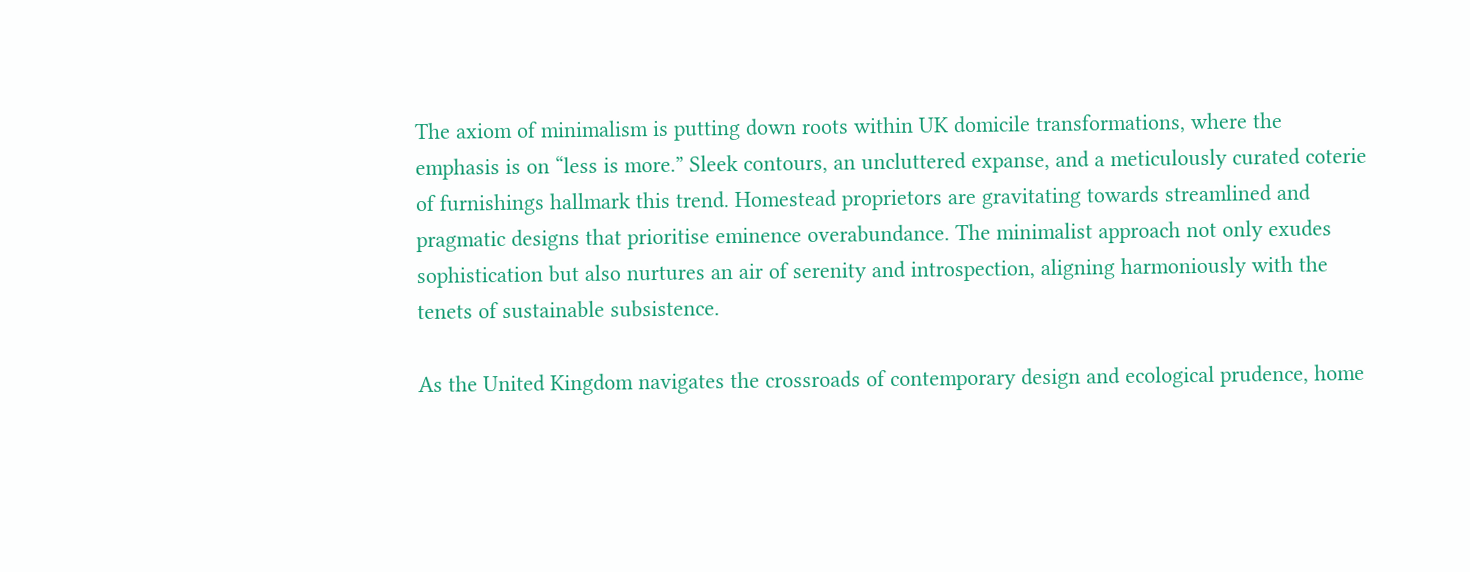The axiom of minimalism is putting down roots within UK domicile transformations, where the emphasis is on “less is more.” Sleek contours, an uncluttered expanse, and a meticulously curated coterie of furnishings hallmark this trend. Homestead proprietors are gravitating towards streamlined and pragmatic designs that prioritise eminence overabundance. The minimalist approach not only exudes sophistication but also nurtures an air of serenity and introspection, aligning harmoniously with the tenets of sustainable subsistence.

As the United Kingdom navigates the crossroads of contemporary design and ecological prudence, home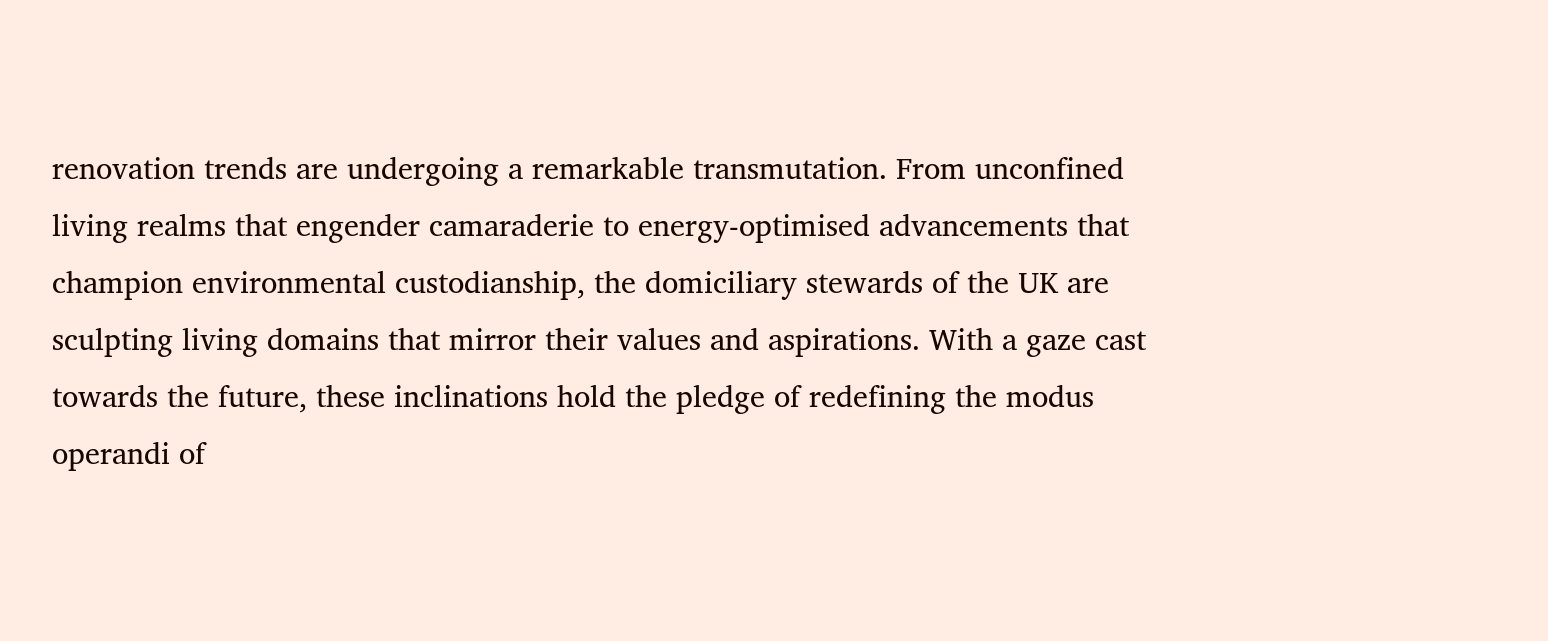renovation trends are undergoing a remarkable transmutation. From unconfined living realms that engender camaraderie to energy-optimised advancements that champion environmental custodianship, the domiciliary stewards of the UK are sculpting living domains that mirror their values and aspirations. With a gaze cast towards the future, these inclinations hold the pledge of redefining the modus operandi of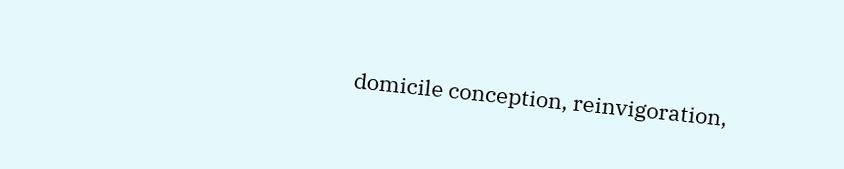domicile conception, reinvigoration,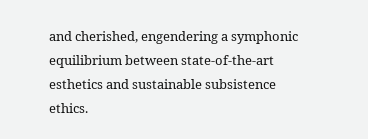and cherished, engendering a symphonic equilibrium between state-of-the-art esthetics and sustainable subsistence ethics.